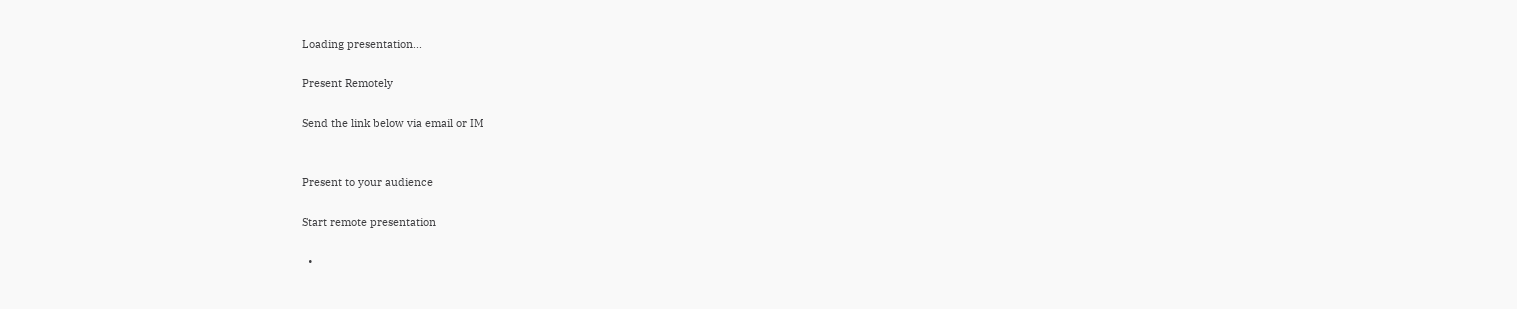Loading presentation...

Present Remotely

Send the link below via email or IM


Present to your audience

Start remote presentation

  •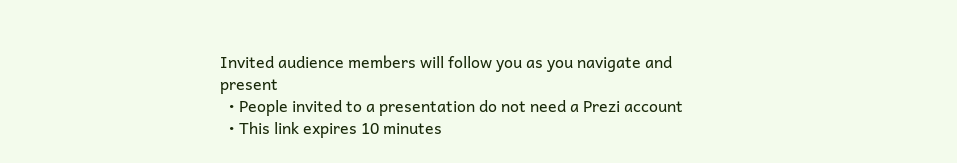Invited audience members will follow you as you navigate and present
  • People invited to a presentation do not need a Prezi account
  • This link expires 10 minutes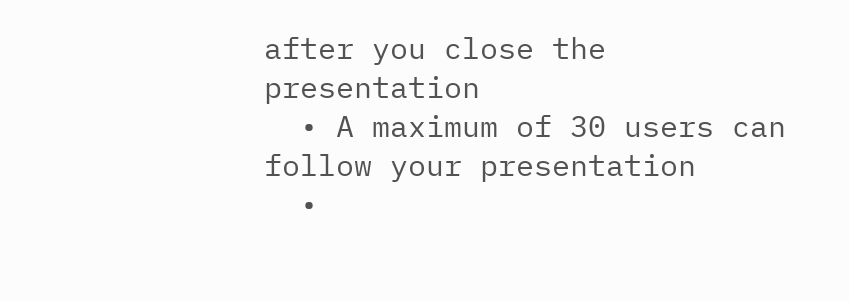after you close the presentation
  • A maximum of 30 users can follow your presentation
  •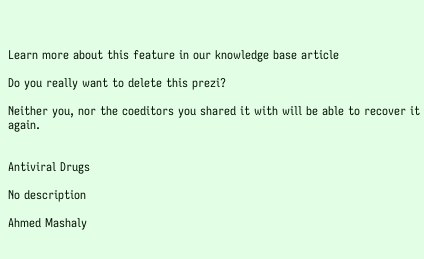Learn more about this feature in our knowledge base article

Do you really want to delete this prezi?

Neither you, nor the coeditors you shared it with will be able to recover it again.


Antiviral Drugs

No description

Ahmed Mashaly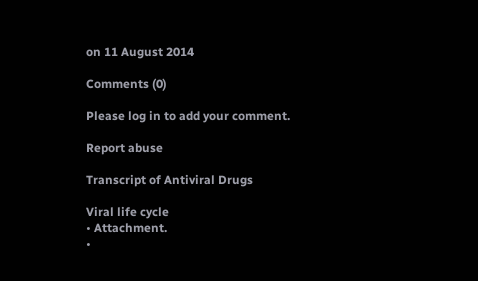on 11 August 2014

Comments (0)

Please log in to add your comment.

Report abuse

Transcript of Antiviral Drugs

Viral life cycle
• Attachment.
•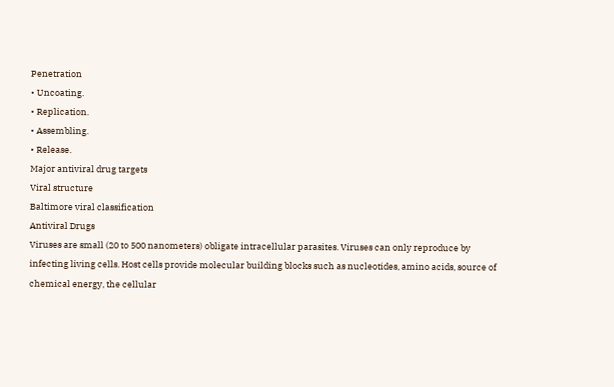Penetration
• Uncoating.
• Replication.
• Assembling.
• Release.
Major antiviral drug targets
Viral structure
Baltimore viral classification
Antiviral Drugs
Viruses are small (20 to 500 nanometers) obligate intracellular parasites. Viruses can only reproduce by infecting living cells. Host cells provide molecular building blocks such as nucleotides, amino acids, source of chemical energy, the cellular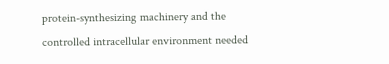protein-synthesizing machinery and the controlled intracellular environment needed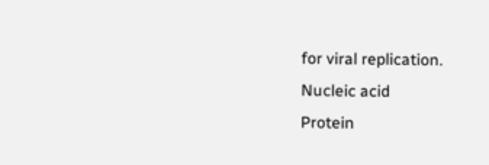for viral replication.
Nucleic acid
Protein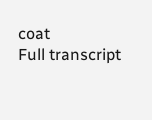coat
Full transcript